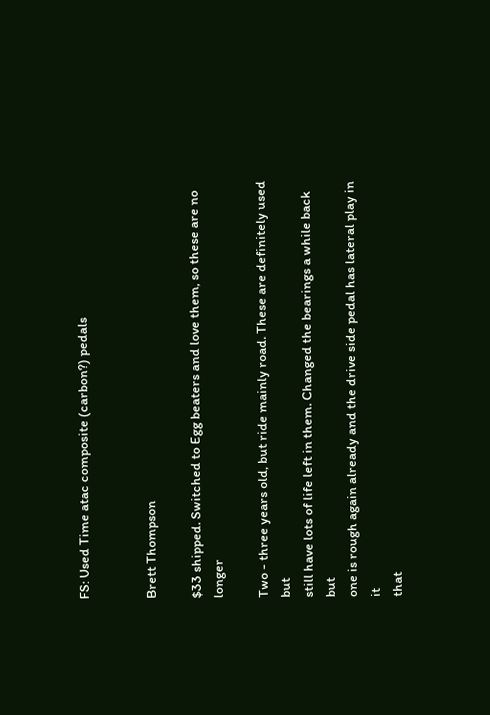FS: Used Time atac composite (carbon?) pedals


Brett Thompson

$33 shipped. Switched to Egg beaters and love them, so these are no longer

Two - three years old, but ride mainly road. These are definitely used but
still have lots of life left in them. Changed the bearings a while back but
one is rough again already and the drive side pedal has lateral play in it
that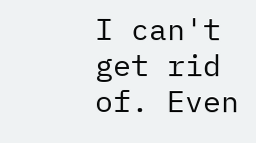I can't get rid of. Even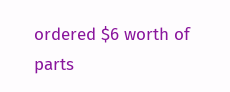ordered $6 worth of parts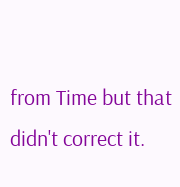from Time but that
didn't correct it.